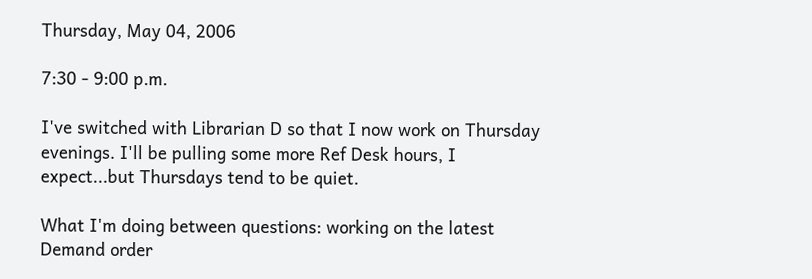Thursday, May 04, 2006

7:30 - 9:00 p.m.

I've switched with Librarian D so that I now work on Thursday evenings. I'll be pulling some more Ref Desk hours, I expect...but Thursdays tend to be quiet.

What I'm doing between questions: working on the latest Demand order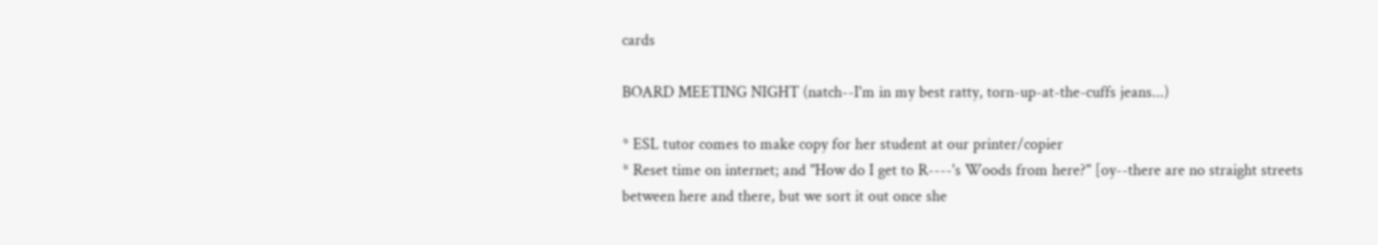cards

BOARD MEETING NIGHT (natch--I'm in my best ratty, torn-up-at-the-cuffs jeans...)

* ESL tutor comes to make copy for her student at our printer/copier
* Reset time on internet; and "How do I get to R----'s Woods from here?" [oy--there are no straight streets between here and there, but we sort it out once she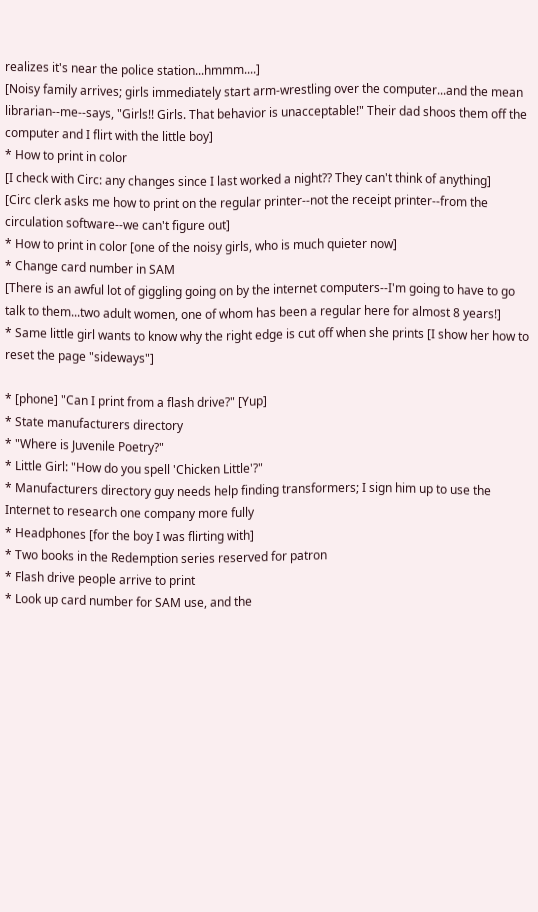realizes it's near the police station...hmmm....]
[Noisy family arrives; girls immediately start arm-wrestling over the computer...and the mean librarian--me--says, "Girls!! Girls. That behavior is unacceptable!" Their dad shoos them off the computer and I flirt with the little boy]
* How to print in color
[I check with Circ: any changes since I last worked a night?? They can't think of anything]
[Circ clerk asks me how to print on the regular printer--not the receipt printer--from the circulation software--we can't figure out]
* How to print in color [one of the noisy girls, who is much quieter now]
* Change card number in SAM
[There is an awful lot of giggling going on by the internet computers--I'm going to have to go talk to them...two adult women, one of whom has been a regular here for almost 8 years!]
* Same little girl wants to know why the right edge is cut off when she prints [I show her how to reset the page "sideways"]

* [phone] "Can I print from a flash drive?" [Yup]
* State manufacturers directory
* "Where is Juvenile Poetry?"
* Little Girl: "How do you spell 'Chicken Little'?"
* Manufacturers directory guy needs help finding transformers; I sign him up to use the Internet to research one company more fully
* Headphones [for the boy I was flirting with]
* Two books in the Redemption series reserved for patron
* Flash drive people arrive to print
* Look up card number for SAM use, and the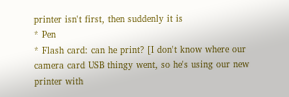printer isn't first, then suddenly it is
* Pen
* Flash card: can he print? [I don't know where our camera card USB thingy went, so he's using our new printer with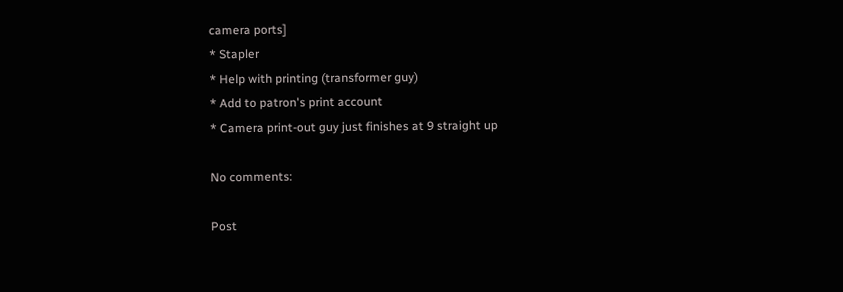camera ports]
* Stapler
* Help with printing (transformer guy)
* Add to patron's print account
* Camera print-out guy just finishes at 9 straight up

No comments:

Post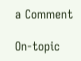a Comment

On-topic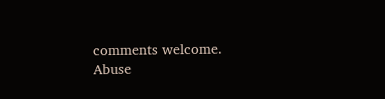comments welcome.
Abuse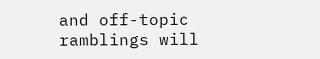and off-topic ramblings will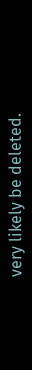very likely be deleted.